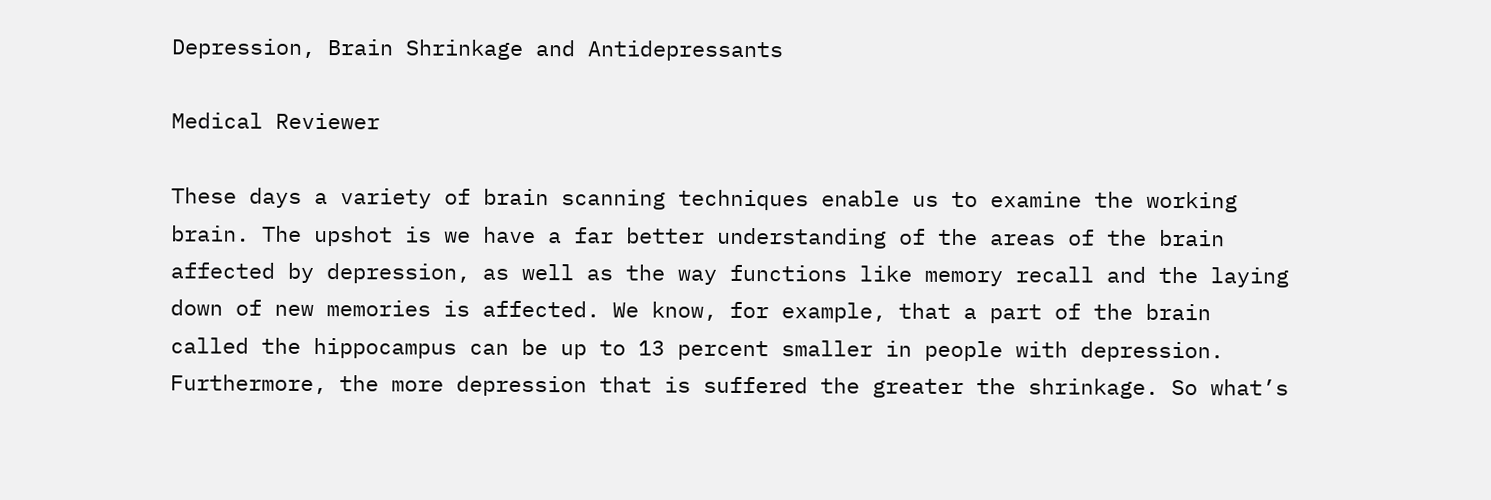Depression, Brain Shrinkage and Antidepressants

Medical Reviewer

These days a variety of brain scanning techniques enable us to examine the working brain. The upshot is we have a far better understanding of the areas of the brain affected by depression, as well as the way functions like memory recall and the laying down of new memories is affected. We know, for example, that a part of the brain called the hippocampus can be up to 13 percent smaller in people with depression. Furthermore, the more depression that is suffered the greater the shrinkage. So what’s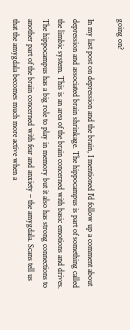going on?

In my last post on depression and the brain, I mentioned I'd follow up a comment about depression and associated brain shrinkage. The hippocampus is part of something called the limbic system. This is an area of the brain concerned with basic emotions and drives. The hippocampus has a big role to play in memory but it also has strong connections to another part of the brain concerned with fear and anxiety – the amygdala. Scans tell us that the amygdala becomes much more active when a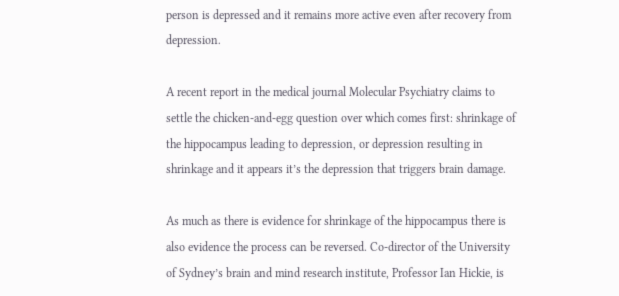person is depressed and it remains more active even after recovery from depression.

A recent report in the medical journal Molecular Psychiatry claims to settle the chicken-and-egg question over which comes first: shrinkage of the hippocampus leading to depression, or depression resulting in shrinkage and it appears it’s the depression that triggers brain damage.

As much as there is evidence for shrinkage of the hippocampus there is also evidence the process can be reversed. Co-director of the University of Sydney’s brain and mind research institute, Professor Ian Hickie, is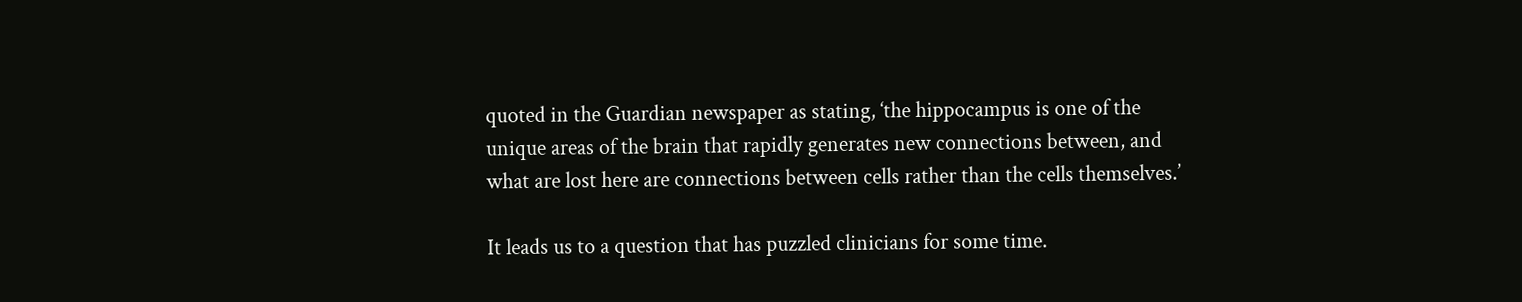quoted in the Guardian newspaper as stating, ‘the hippocampus is one of the unique areas of the brain that rapidly generates new connections between, and what are lost here are connections between cells rather than the cells themselves.’

It leads us to a question that has puzzled clinicians for some time.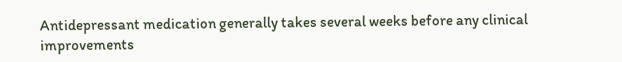Antidepressant medication generally takes several weeks before any clinical improvements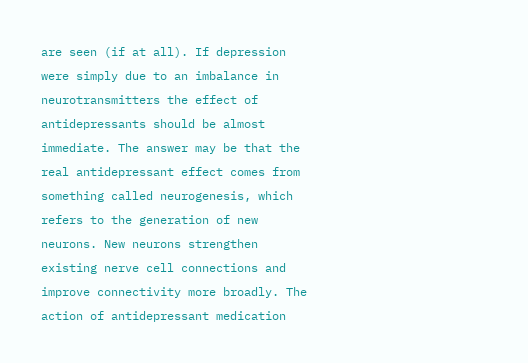are seen (if at all). If depression were simply due to an imbalance in neurotransmitters the effect of antidepressants should be almost immediate. The answer may be that the real antidepressant effect comes from something called neurogenesis, which refers to the generation of new neurons. New neurons strengthen existing nerve cell connections and improve connectivity more broadly. The action of antidepressant medication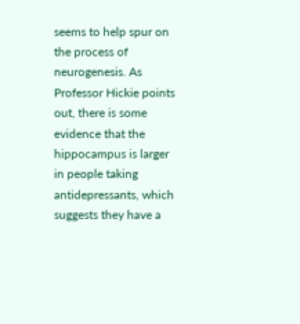seems to help spur on the process of neurogenesis. As Professor Hickie points out, there is some evidence that the hippocampus is larger in people taking antidepressants, which suggests they have a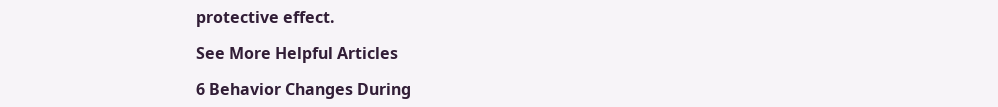protective effect.

See More Helpful Articles

6 Behavior Changes During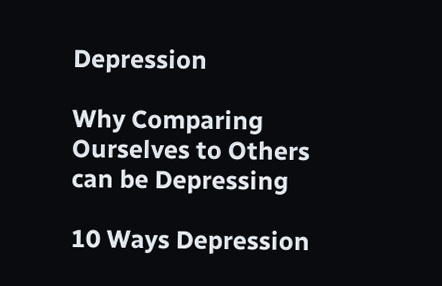Depression

Why Comparing Ourselves to Others can be Depressing

10 Ways Depression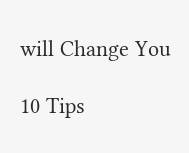will Change You

10 Tips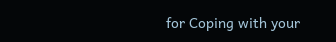for Coping with your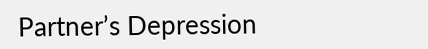Partner’s Depression